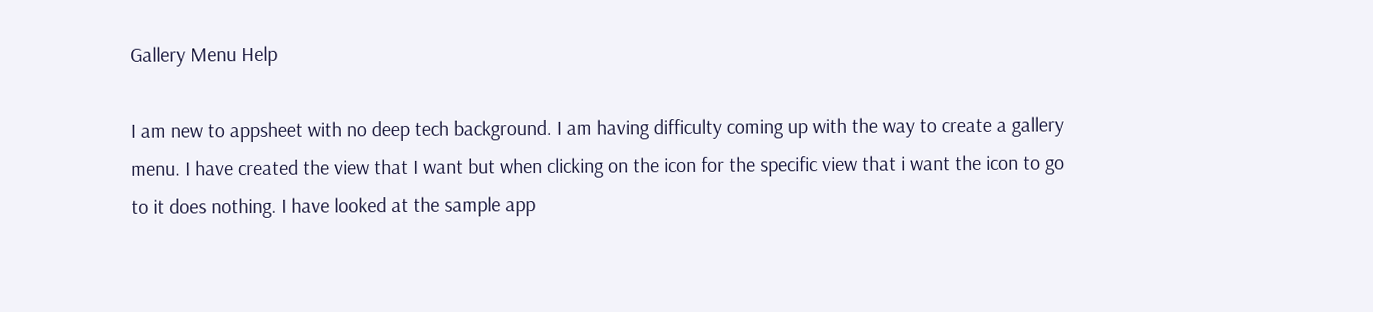Gallery Menu Help

I am new to appsheet with no deep tech background. I am having difficulty coming up with the way to create a gallery menu. I have created the view that I want but when clicking on the icon for the specific view that i want the icon to go to it does nothing. I have looked at the sample app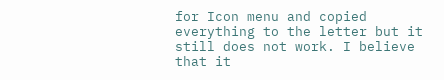for Icon menu and copied everything to the letter but it still does not work. I believe that it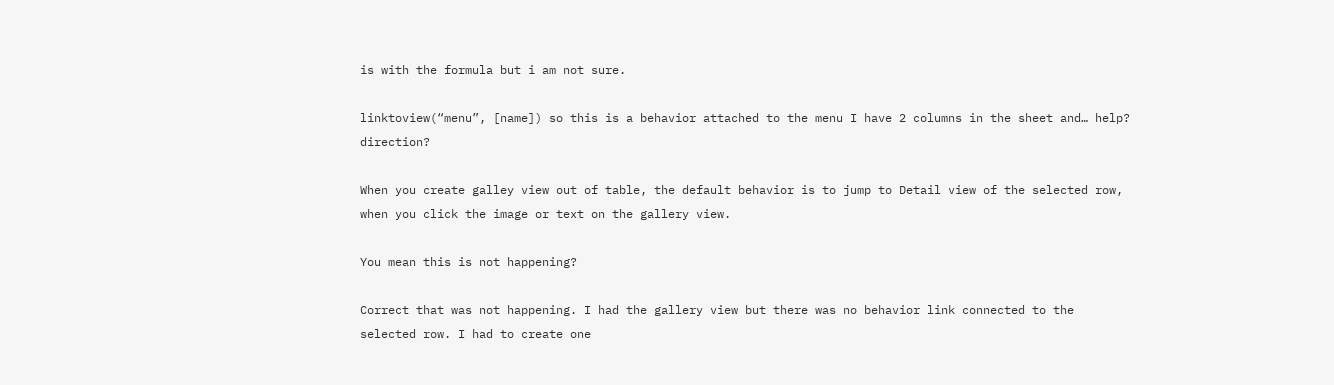is with the formula but i am not sure.

linktoview(“menu”, [name]) so this is a behavior attached to the menu I have 2 columns in the sheet and… help? direction?

When you create galley view out of table, the default behavior is to jump to Detail view of the selected row, when you click the image or text on the gallery view.

You mean this is not happening?

Correct that was not happening. I had the gallery view but there was no behavior link connected to the selected row. I had to create one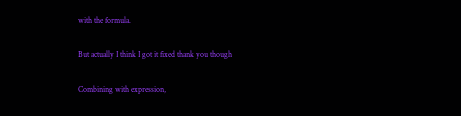with the formula.

But actually I think I got it fixed thank you though

Combining with expression,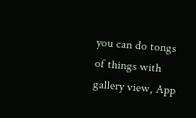you can do tongs of things with gallery view, App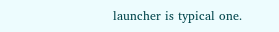launcher is typical one.